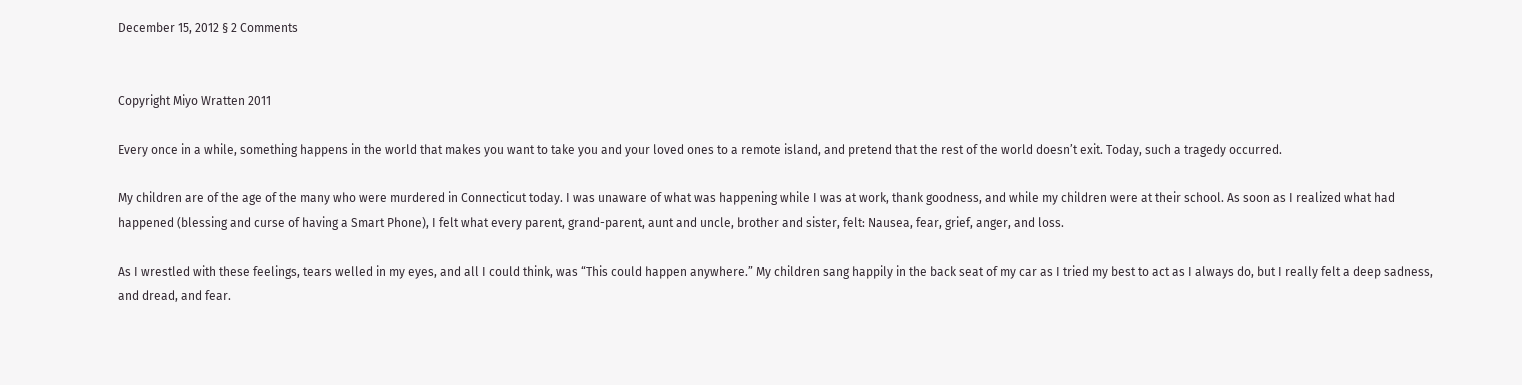December 15, 2012 § 2 Comments


Copyright Miyo Wratten 2011

Every once in a while, something happens in the world that makes you want to take you and your loved ones to a remote island, and pretend that the rest of the world doesn’t exit. Today, such a tragedy occurred.

My children are of the age of the many who were murdered in Connecticut today. I was unaware of what was happening while I was at work, thank goodness, and while my children were at their school. As soon as I realized what had happened (blessing and curse of having a Smart Phone), I felt what every parent, grand-parent, aunt and uncle, brother and sister, felt: Nausea, fear, grief, anger, and loss.

As I wrestled with these feelings, tears welled in my eyes, and all I could think, was “This could happen anywhere.” My children sang happily in the back seat of my car as I tried my best to act as I always do, but I really felt a deep sadness, and dread, and fear.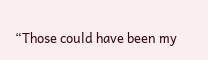“Those could have been my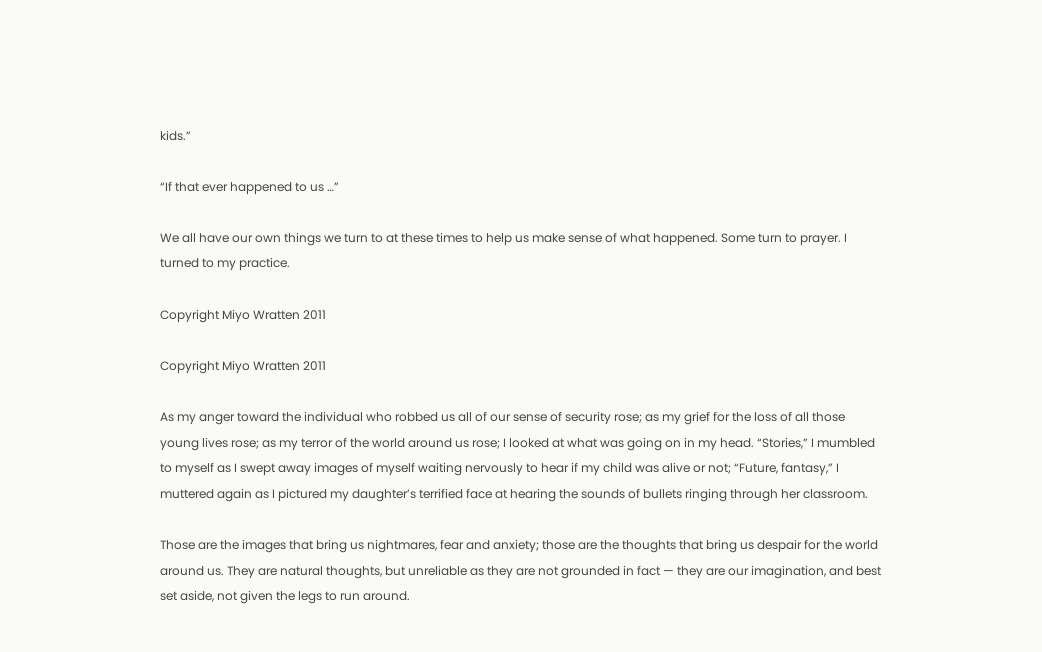kids.”

“If that ever happened to us …”

We all have our own things we turn to at these times to help us make sense of what happened. Some turn to prayer. I turned to my practice.

Copyright Miyo Wratten 2011

Copyright Miyo Wratten 2011

As my anger toward the individual who robbed us all of our sense of security rose; as my grief for the loss of all those young lives rose; as my terror of the world around us rose; I looked at what was going on in my head. “Stories,” I mumbled to myself as I swept away images of myself waiting nervously to hear if my child was alive or not; “Future, fantasy,” I muttered again as I pictured my daughter’s terrified face at hearing the sounds of bullets ringing through her classroom.

Those are the images that bring us nightmares, fear and anxiety; those are the thoughts that bring us despair for the world around us. They are natural thoughts, but unreliable as they are not grounded in fact — they are our imagination, and best set aside, not given the legs to run around.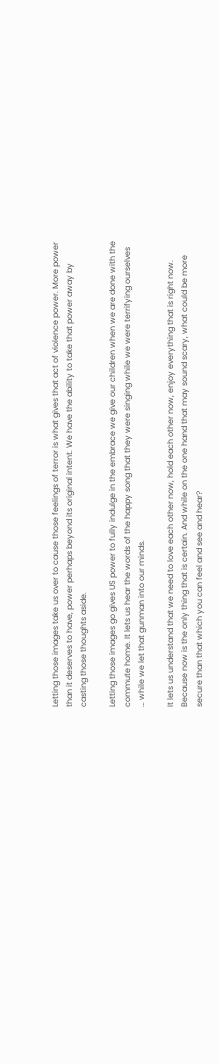Letting those images take us over to cause those feelings of terror is what gives that act of violence power. More power than it deserves to have, power perhaps beyond its original intent. We have the ability to take that power away by casting those thoughts aside.

Letting those images go gives US power to fully indulge in the embrace we give our children when we are done with the commute home. It lets us hear the words of the happy song that they were singing while we were terrifying ourselves … while we let that gunman into our minds.

It lets us understand that we need to love each other now, hold each other now, enjoy everything that is right now. Because now is the only thing that is certain. And while on the one hand that may sound scary, what could be more secure than that which you can feel and see and hear?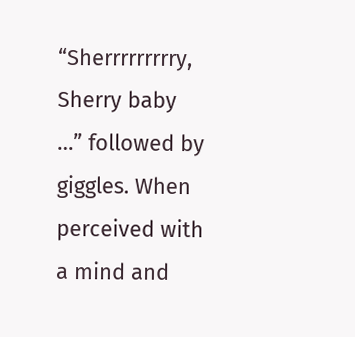“Sherrrrrrrrry, Sherry baby …” followed by giggles. When perceived with a mind and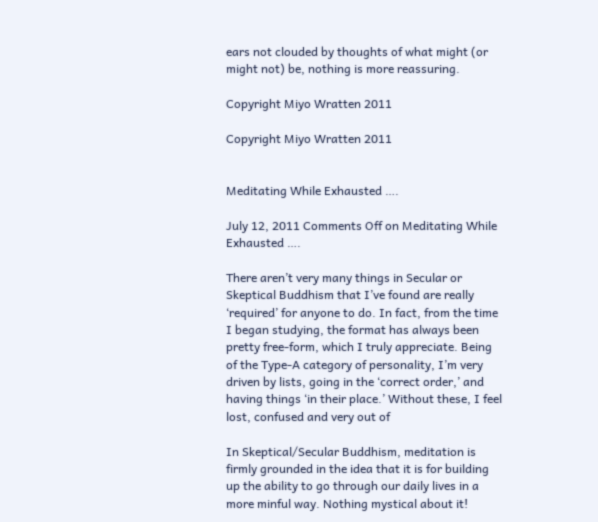ears not clouded by thoughts of what might (or might not) be, nothing is more reassuring.

Copyright Miyo Wratten 2011

Copyright Miyo Wratten 2011


Meditating While Exhausted ….

July 12, 2011 Comments Off on Meditating While Exhausted ….

There aren’t very many things in Secular or Skeptical Buddhism that I’ve found are really ‘required’ for anyone to do. In fact, from the time I began studying, the format has always been pretty free-form, which I truly appreciate. Being of the Type-A category of personality, I’m very driven by lists, going in the ‘correct order,’ and having things ‘in their place.’ Without these, I feel lost, confused and very out of

In Skeptical/Secular Buddhism, meditation is firmly grounded in the idea that it is for building up the ability to go through our daily lives in a more minful way. Nothing mystical about it!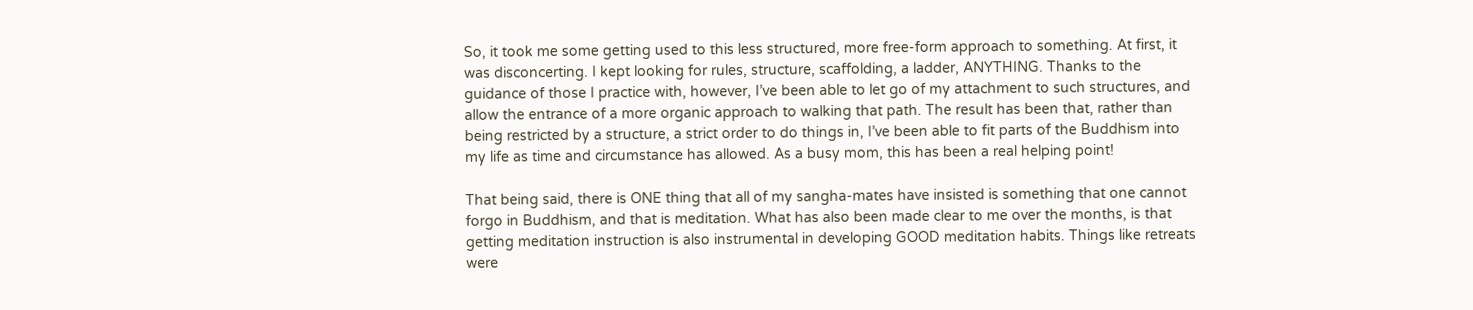So, it took me some getting used to this less structured, more free-form approach to something. At first, it was disconcerting. I kept looking for rules, structure, scaffolding, a ladder, ANYTHING. Thanks to the guidance of those I practice with, however, I’ve been able to let go of my attachment to such structures, and allow the entrance of a more organic approach to walking that path. The result has been that, rather than being restricted by a structure, a strict order to do things in, I’ve been able to fit parts of the Buddhism into my life as time and circumstance has allowed. As a busy mom, this has been a real helping point!

That being said, there is ONE thing that all of my sangha-mates have insisted is something that one cannot forgo in Buddhism, and that is meditation. What has also been made clear to me over the months, is that getting meditation instruction is also instrumental in developing GOOD meditation habits. Things like retreats were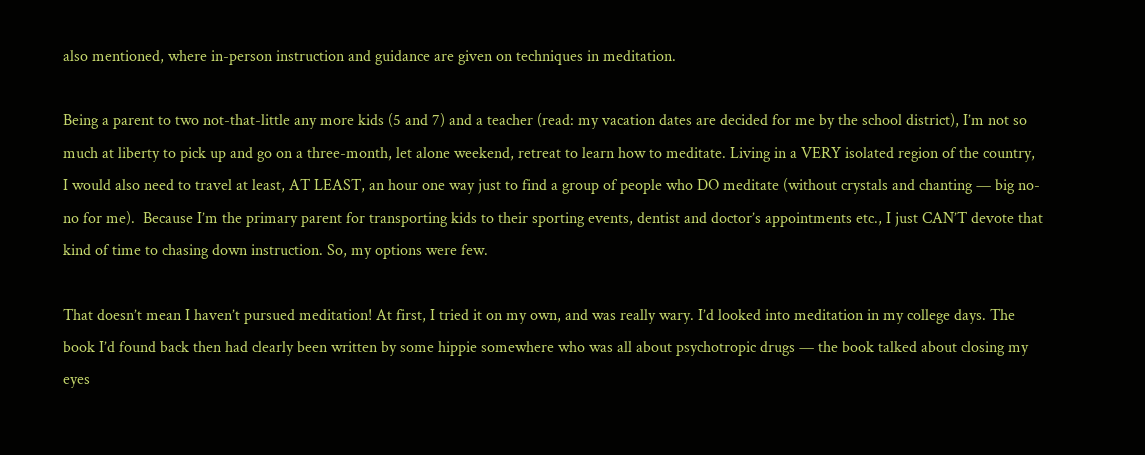also mentioned, where in-person instruction and guidance are given on techniques in meditation.

Being a parent to two not-that-little any more kids (5 and 7) and a teacher (read: my vacation dates are decided for me by the school district), I’m not so much at liberty to pick up and go on a three-month, let alone weekend, retreat to learn how to meditate. Living in a VERY isolated region of the country, I would also need to travel at least, AT LEAST, an hour one way just to find a group of people who DO meditate (without crystals and chanting — big no-no for me).  Because I’m the primary parent for transporting kids to their sporting events, dentist and doctor’s appointments etc., I just CAN’T devote that kind of time to chasing down instruction. So, my options were few.

That doesn’t mean I haven’t pursued meditation! At first, I tried it on my own, and was really wary. I’d looked into meditation in my college days. The book I’d found back then had clearly been written by some hippie somewhere who was all about psychotropic drugs — the book talked about closing my eyes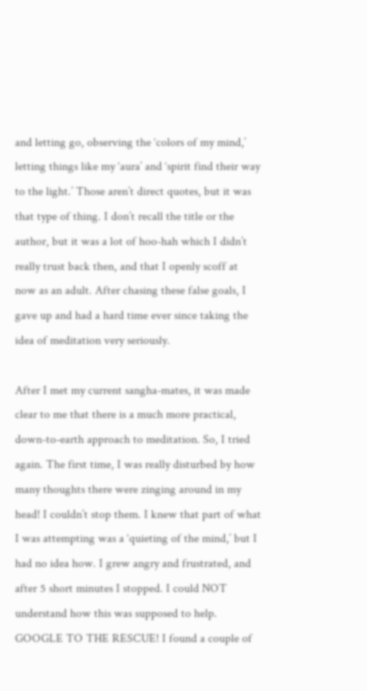and letting go, observing the ‘colors of my mind,’ letting things like my ‘aura’ and ‘spirit find their way to the light.’ Those aren’t direct quotes, but it was that type of thing. I don’t recall the title or the author, but it was a lot of hoo-hah which I didn’t really trust back then, and that I openly scoff at now as an adult. After chasing these false goals, I gave up and had a hard time ever since taking the idea of meditation very seriously.

After I met my current sangha-mates, it was made clear to me that there is a much more practical, down-to-earth approach to meditation. So, I tried again. The first time, I was really disturbed by how many thoughts there were zinging around in my head! I couldn’t stop them. I knew that part of what I was attempting was a ‘quieting of the mind,’ but I had no idea how. I grew angry and frustrated, and after 5 short minutes I stopped. I could NOT understand how this was supposed to help. GOOGLE TO THE RESCUE! I found a couple of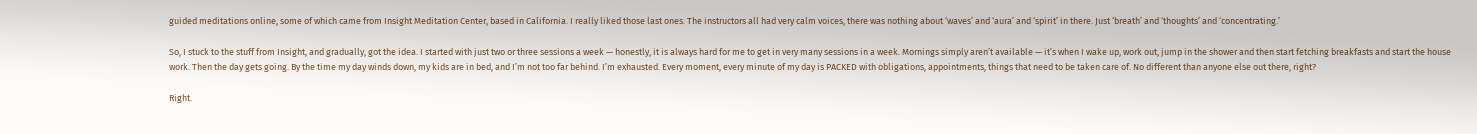guided meditations online, some of which came from Insight Meditation Center, based in California. I really liked those last ones. The instructors all had very calm voices, there was nothing about ‘waves’ and ‘aura’ and ‘spirit’ in there. Just ‘breath’ and ‘thoughts’ and ‘concentrating.’

So, I stuck to the stuff from Insight, and gradually, got the idea. I started with just two or three sessions a week — honestly, it is always hard for me to get in very many sessions in a week. Mornings simply aren’t available — it’s when I wake up, work out, jump in the shower and then start fetching breakfasts and start the house work. Then the day gets going. By the time my day winds down, my kids are in bed, and I’m not too far behind. I’m exhausted. Every moment, every minute of my day is PACKED with obligations, appointments, things that need to be taken care of. No different than anyone else out there, right?

Right.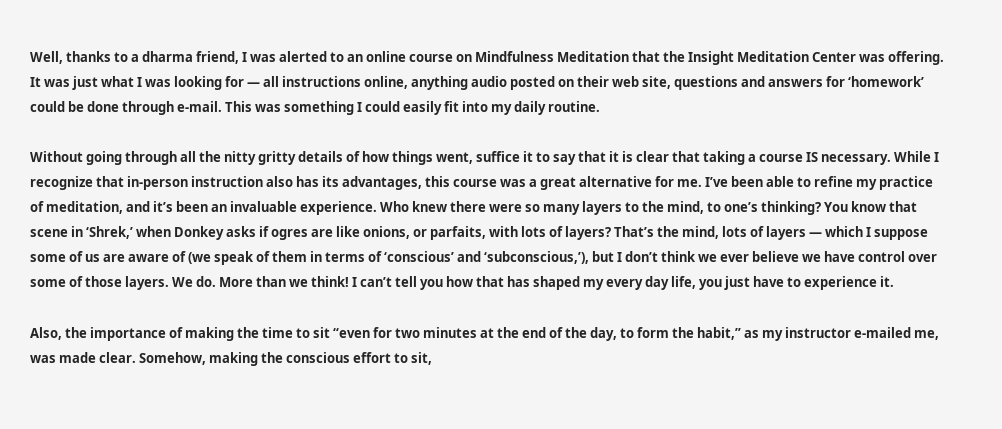Well, thanks to a dharma friend, I was alerted to an online course on Mindfulness Meditation that the Insight Meditation Center was offering. It was just what I was looking for — all instructions online, anything audio posted on their web site, questions and answers for ‘homework’ could be done through e-mail. This was something I could easily fit into my daily routine.

Without going through all the nitty gritty details of how things went, suffice it to say that it is clear that taking a course IS necessary. While I recognize that in-person instruction also has its advantages, this course was a great alternative for me. I’ve been able to refine my practice of meditation, and it’s been an invaluable experience. Who knew there were so many layers to the mind, to one’s thinking? You know that scene in ‘Shrek,’ when Donkey asks if ogres are like onions, or parfaits, with lots of layers? That’s the mind, lots of layers — which I suppose some of us are aware of (we speak of them in terms of ‘conscious’ and ‘subconscious,’), but I don’t think we ever believe we have control over some of those layers. We do. More than we think! I can’t tell you how that has shaped my every day life, you just have to experience it.

Also, the importance of making the time to sit “even for two minutes at the end of the day, to form the habit,” as my instructor e-mailed me, was made clear. Somehow, making the conscious effort to sit,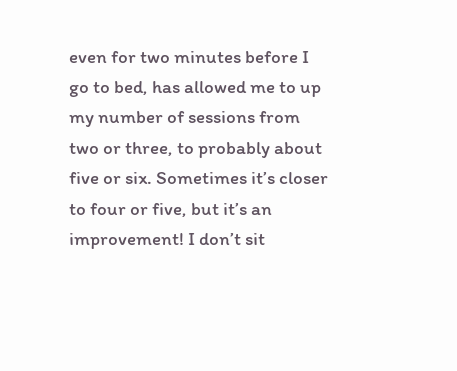even for two minutes before I go to bed, has allowed me to up my number of sessions from two or three, to probably about five or six. Sometimes it’s closer to four or five, but it’s an improvement! I don’t sit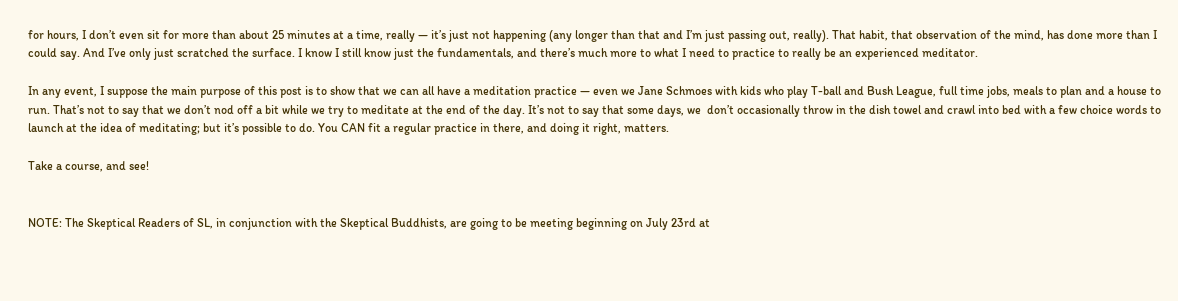for hours, I don’t even sit for more than about 25 minutes at a time, really — it’s just not happening (any longer than that and I’m just passing out, really). That habit, that observation of the mind, has done more than I could say. And I’ve only just scratched the surface. I know I still know just the fundamentals, and there’s much more to what I need to practice to really be an experienced meditator.

In any event, I suppose the main purpose of this post is to show that we can all have a meditation practice — even we Jane Schmoes with kids who play T-ball and Bush League, full time jobs, meals to plan and a house to run. That’s not to say that we don’t nod off a bit while we try to meditate at the end of the day. It’s not to say that some days, we  don’t occasionally throw in the dish towel and crawl into bed with a few choice words to launch at the idea of meditating; but it’s possible to do. You CAN fit a regular practice in there, and doing it right, matters.

Take a course, and see!


NOTE: The Skeptical Readers of SL, in conjunction with the Skeptical Buddhists, are going to be meeting beginning on July 23rd at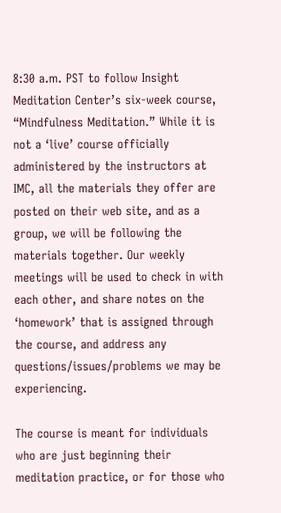8:30 a.m. PST to follow Insight Meditation Center’s six-week course, “Mindfulness Meditation.” While it is not a ‘live’ course officially administered by the instructors at IMC, all the materials they offer are posted on their web site, and as a group, we will be following the materials together. Our weekly meetings will be used to check in with each other, and share notes on the ‘homework’ that is assigned through the course, and address any questions/issues/problems we may be experiencing.

The course is meant for individuals who are just beginning their meditation practice, or for those who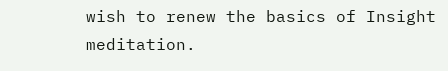wish to renew the basics of Insight meditation.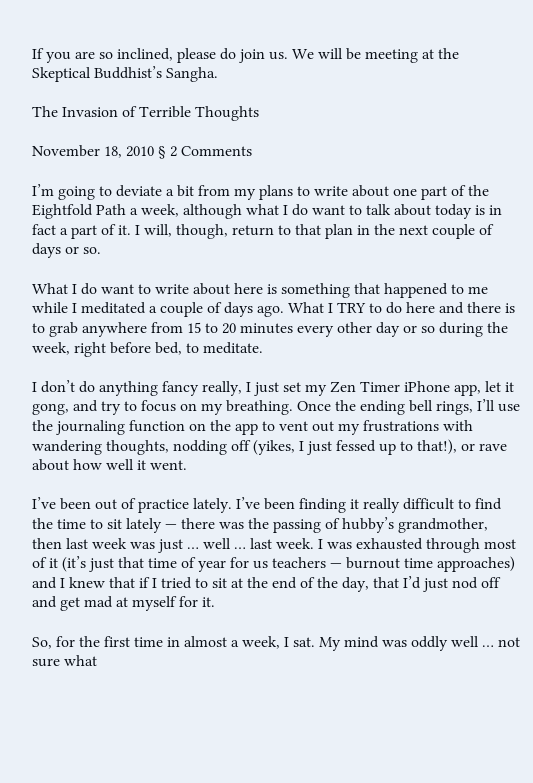If you are so inclined, please do join us. We will be meeting at the Skeptical Buddhist’s Sangha.

The Invasion of Terrible Thoughts

November 18, 2010 § 2 Comments

I’m going to deviate a bit from my plans to write about one part of the Eightfold Path a week, although what I do want to talk about today is in fact a part of it. I will, though, return to that plan in the next couple of days or so.

What I do want to write about here is something that happened to me while I meditated a couple of days ago. What I TRY to do here and there is to grab anywhere from 15 to 20 minutes every other day or so during the week, right before bed, to meditate.

I don’t do anything fancy really, I just set my Zen Timer iPhone app, let it gong, and try to focus on my breathing. Once the ending bell rings, I’ll use the journaling function on the app to vent out my frustrations with wandering thoughts, nodding off (yikes, I just fessed up to that!), or rave about how well it went.

I’ve been out of practice lately. I’ve been finding it really difficult to find the time to sit lately — there was the passing of hubby’s grandmother, then last week was just … well … last week. I was exhausted through most of it (it’s just that time of year for us teachers — burnout time approaches) and I knew that if I tried to sit at the end of the day, that I’d just nod off and get mad at myself for it.

So, for the first time in almost a week, I sat. My mind was oddly well … not sure what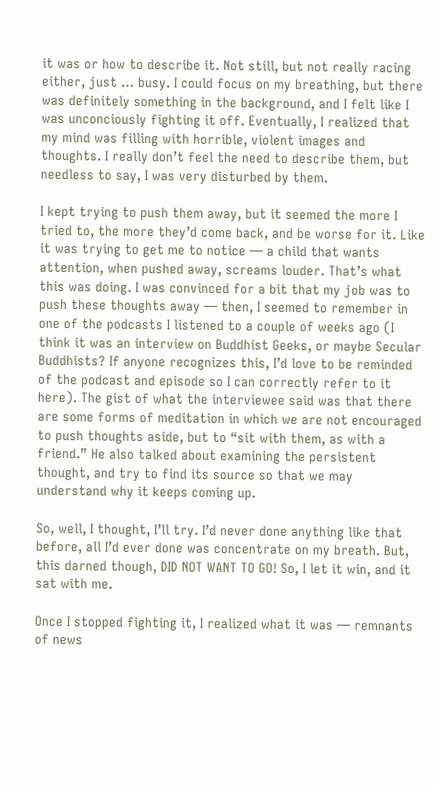it was or how to describe it. Not still, but not really racing either, just … busy. I could focus on my breathing, but there was definitely something in the background, and I felt like I was unconciously fighting it off. Eventually, I realized that my mind was filling with horrible, violent images and thoughts. I really don’t feel the need to describe them, but needless to say, I was very disturbed by them.

I kept trying to push them away, but it seemed the more I tried to, the more they’d come back, and be worse for it. Like it was trying to get me to notice — a child that wants attention, when pushed away, screams louder. That’s what this was doing. I was convinced for a bit that my job was to push these thoughts away — then, I seemed to remember in one of the podcasts I listened to a couple of weeks ago (I think it was an interview on Buddhist Geeks, or maybe Secular Buddhists? If anyone recognizes this, I’d love to be reminded of the podcast and episode so I can correctly refer to it here). The gist of what the interviewee said was that there are some forms of meditation in which we are not encouraged to push thoughts aside, but to “sit with them, as with a friend.” He also talked about examining the persistent thought, and try to find its source so that we may understand why it keeps coming up.

So, well, I thought, I’ll try. I’d never done anything like that before, all I’d ever done was concentrate on my breath. But, this darned though, DID NOT WANT TO GO! So, I let it win, and it sat with me.

Once I stopped fighting it, I realized what it was — remnants of news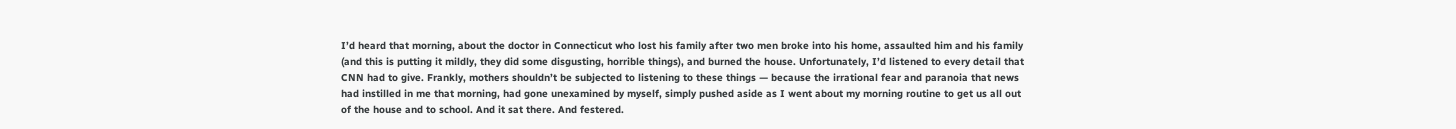I’d heard that morning, about the doctor in Connecticut who lost his family after two men broke into his home, assaulted him and his family (and this is putting it mildly, they did some disgusting, horrible things), and burned the house. Unfortunately, I’d listened to every detail that CNN had to give. Frankly, mothers shouldn’t be subjected to listening to these things — because the irrational fear and paranoia that news had instilled in me that morning, had gone unexamined by myself, simply pushed aside as I went about my morning routine to get us all out of the house and to school. And it sat there. And festered.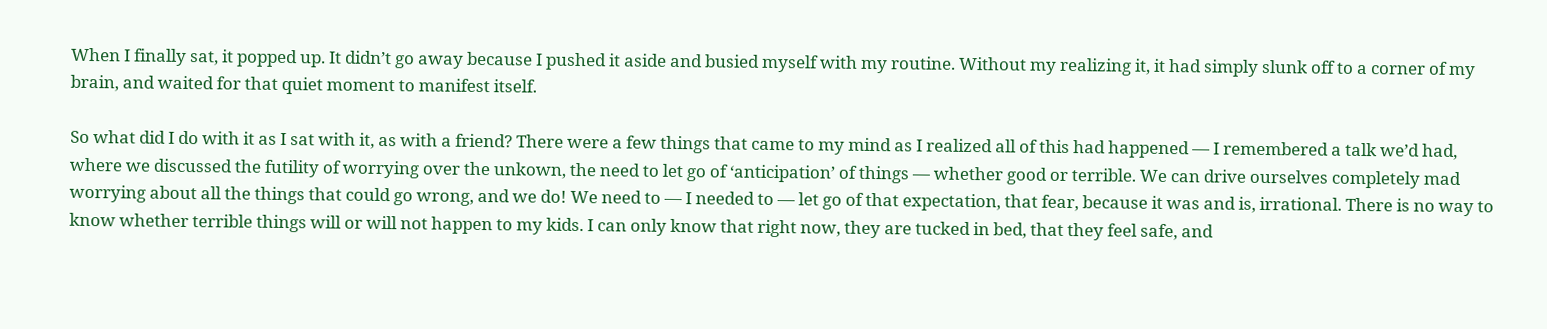When I finally sat, it popped up. It didn’t go away because I pushed it aside and busied myself with my routine. Without my realizing it, it had simply slunk off to a corner of my brain, and waited for that quiet moment to manifest itself.

So what did I do with it as I sat with it, as with a friend? There were a few things that came to my mind as I realized all of this had happened — I remembered a talk we’d had, where we discussed the futility of worrying over the unkown, the need to let go of ‘anticipation’ of things — whether good or terrible. We can drive ourselves completely mad worrying about all the things that could go wrong, and we do! We need to — I needed to — let go of that expectation, that fear, because it was and is, irrational. There is no way to know whether terrible things will or will not happen to my kids. I can only know that right now, they are tucked in bed, that they feel safe, and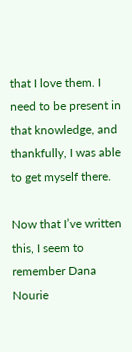that I love them. I need to be present in that knowledge, and thankfully, I was able to get myself there.

Now that I’ve written this, I seem to remember Dana Nourie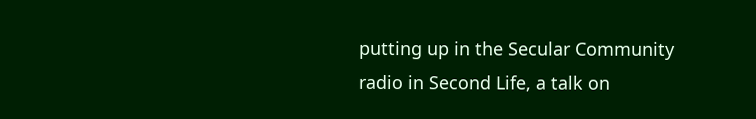putting up in the Secular Community radio in Second Life, a talk on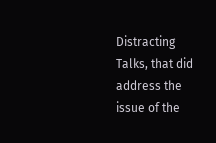Distracting Talks, that did address the issue of the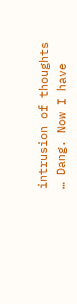intrusion of thoughts … Dang. Now I have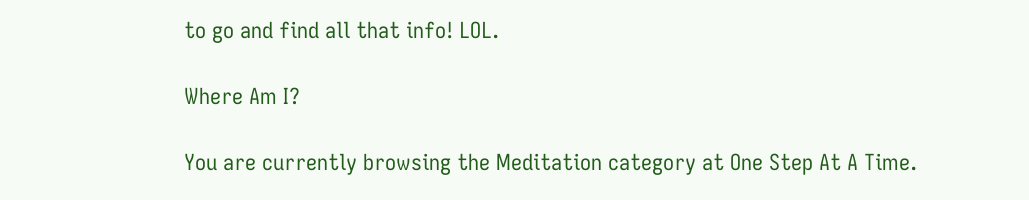to go and find all that info! LOL.

Where Am I?

You are currently browsing the Meditation category at One Step At A Time.